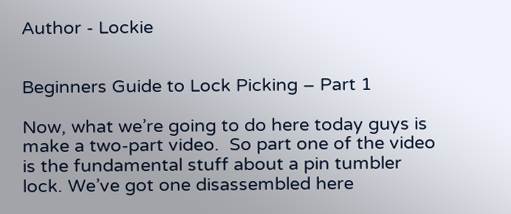Author - Lockie


Beginners Guide to Lock Picking – Part 1

Now, what we’re going to do here today guys is make a two-part video.  So part one of the video is the fundamental stuff about a pin tumbler lock. We’ve got one disassembled here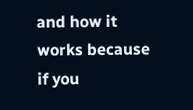and how it works because if you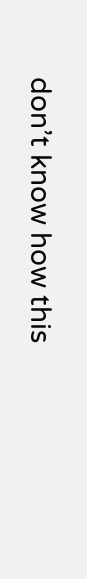don’t know how this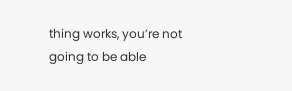thing works, you’re not going to be able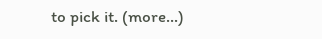to pick it. (more…)